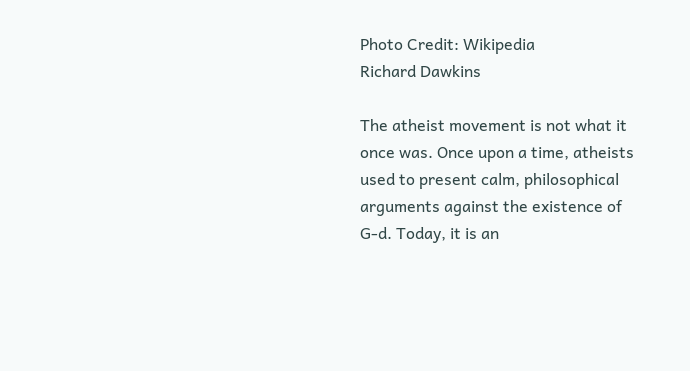Photo Credit: Wikipedia
Richard Dawkins

The atheist movement is not what it once was. Once upon a time, atheists used to present calm, philosophical arguments against the existence of G-d. Today, it is an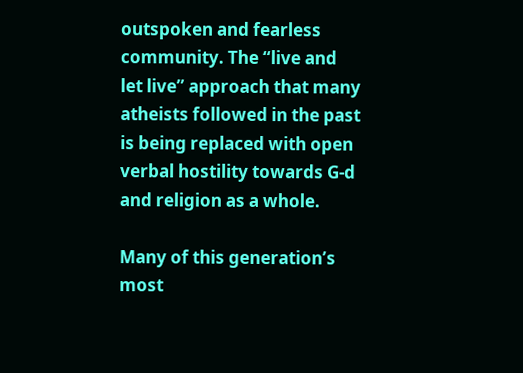outspoken and fearless community. The “live and let live” approach that many atheists followed in the past is being replaced with open verbal hostility towards G-d and religion as a whole.

Many of this generation’s most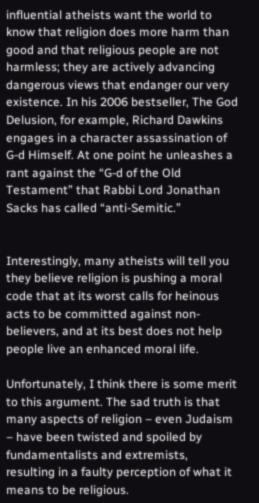influential atheists want the world to know that religion does more harm than good and that religious people are not harmless; they are actively advancing dangerous views that endanger our very existence. In his 2006 bestseller, The God Delusion, for example, Richard Dawkins engages in a character assassination of G-d Himself. At one point he unleashes a rant against the “G-d of the Old Testament” that Rabbi Lord Jonathan Sacks has called “anti-Semitic.”


Interestingly, many atheists will tell you they believe religion is pushing a moral code that at its worst calls for heinous acts to be committed against non-believers, and at its best does not help people live an enhanced moral life.

Unfortunately, I think there is some merit to this argument. The sad truth is that many aspects of religion – even Judaism – have been twisted and spoiled by fundamentalists and extremists, resulting in a faulty perception of what it means to be religious.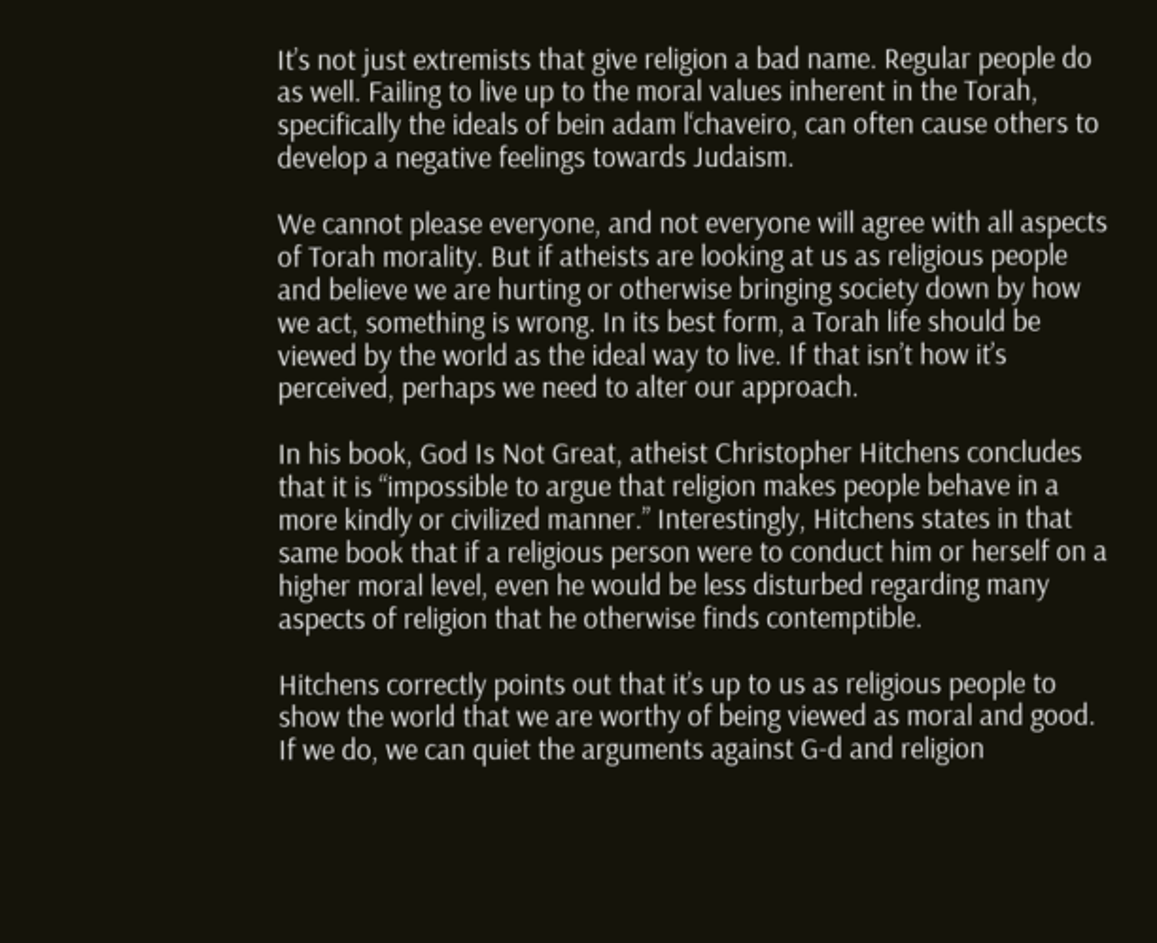It’s not just extremists that give religion a bad name. Regular people do as well. Failing to live up to the moral values inherent in the Torah, specifically the ideals of bein adam l‘chaveiro, can often cause others to develop a negative feelings towards Judaism.

We cannot please everyone, and not everyone will agree with all aspects of Torah morality. But if atheists are looking at us as religious people and believe we are hurting or otherwise bringing society down by how we act, something is wrong. In its best form, a Torah life should be viewed by the world as the ideal way to live. If that isn’t how it’s perceived, perhaps we need to alter our approach.

In his book, God Is Not Great, atheist Christopher Hitchens concludes that it is “impossible to argue that religion makes people behave in a more kindly or civilized manner.” Interestingly, Hitchens states in that same book that if a religious person were to conduct him or herself on a higher moral level, even he would be less disturbed regarding many aspects of religion that he otherwise finds contemptible.

Hitchens correctly points out that it’s up to us as religious people to show the world that we are worthy of being viewed as moral and good. If we do, we can quiet the arguments against G-d and religion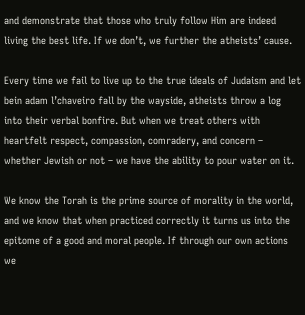and demonstrate that those who truly follow Him are indeed living the best life. If we don’t, we further the atheists’ cause.

Every time we fail to live up to the true ideals of Judaism and let bein adam l’chaveiro fall by the wayside, atheists throw a log into their verbal bonfire. But when we treat others with heartfelt respect, compassion, comradery, and concern – whether Jewish or not – we have the ability to pour water on it.

We know the Torah is the prime source of morality in the world, and we know that when practiced correctly it turns us into the epitome of a good and moral people. If through our own actions we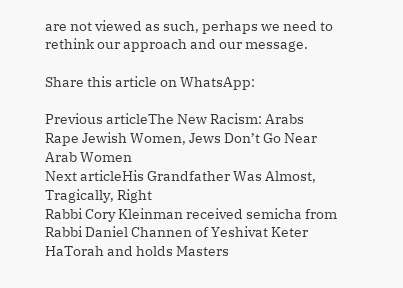are not viewed as such, perhaps we need to rethink our approach and our message.

Share this article on WhatsApp:

Previous articleThe New Racism: Arabs Rape Jewish Women, Jews Don’t Go Near Arab Women
Next articleHis Grandfather Was Almost, Tragically, Right
Rabbi Cory Kleinman received semicha from Rabbi Daniel Channen of Yeshivat Keter HaTorah and holds Masters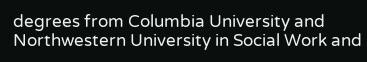degrees from Columbia University and Northwestern University in Social Work and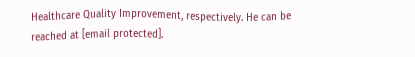Healthcare Quality Improvement, respectively. He can be reached at [email protected].